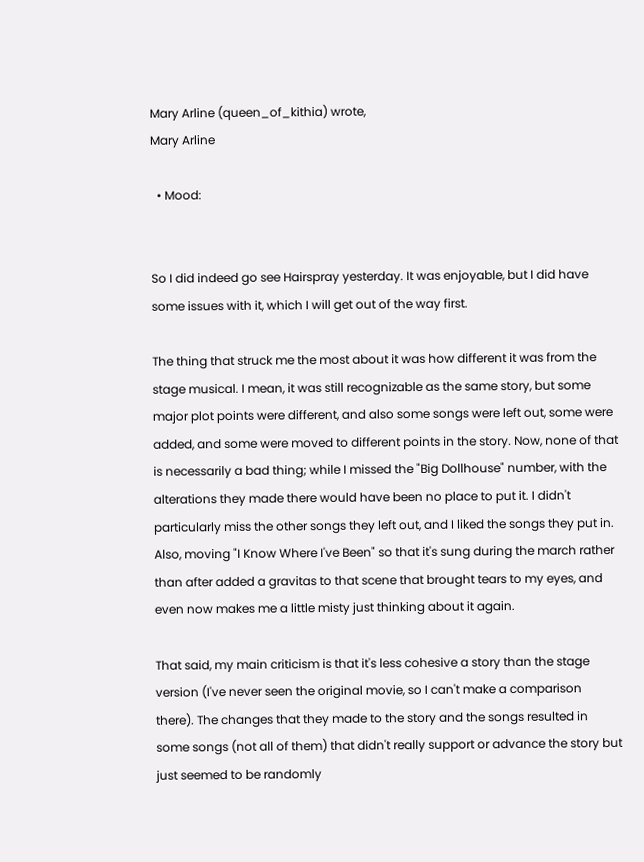Mary Arline (queen_of_kithia) wrote,
Mary Arline

  • Mood:


So I did indeed go see Hairspray yesterday. It was enjoyable, but I did have some issues with it, which I will get out of the way first.

The thing that struck me the most about it was how different it was from the stage musical. I mean, it was still recognizable as the same story, but some major plot points were different, and also some songs were left out, some were added, and some were moved to different points in the story. Now, none of that is necessarily a bad thing; while I missed the "Big Dollhouse" number, with the alterations they made there would have been no place to put it. I didn't particularly miss the other songs they left out, and I liked the songs they put in. Also, moving "I Know Where I've Been" so that it's sung during the march rather than after added a gravitas to that scene that brought tears to my eyes, and even now makes me a little misty just thinking about it again.

That said, my main criticism is that it's less cohesive a story than the stage version (I've never seen the original movie, so I can't make a comparison there). The changes that they made to the story and the songs resulted in some songs (not all of them) that didn't really support or advance the story but just seemed to be randomly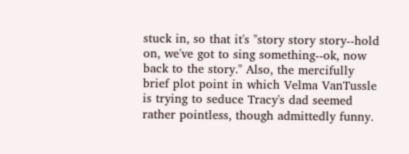stuck in, so that it's "story story story--hold on, we've got to sing something--ok, now back to the story." Also, the mercifully brief plot point in which Velma VanTussle is trying to seduce Tracy's dad seemed rather pointless, though admittedly funny.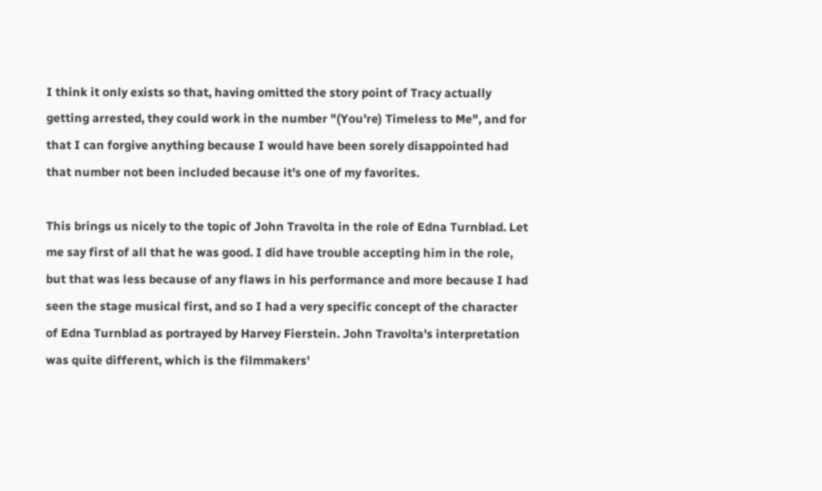I think it only exists so that, having omitted the story point of Tracy actually getting arrested, they could work in the number "(You're) Timeless to Me", and for that I can forgive anything because I would have been sorely disappointed had that number not been included because it's one of my favorites.

This brings us nicely to the topic of John Travolta in the role of Edna Turnblad. Let me say first of all that he was good. I did have trouble accepting him in the role, but that was less because of any flaws in his performance and more because I had seen the stage musical first, and so I had a very specific concept of the character of Edna Turnblad as portrayed by Harvey Fierstein. John Travolta's interpretation was quite different, which is the filmmakers'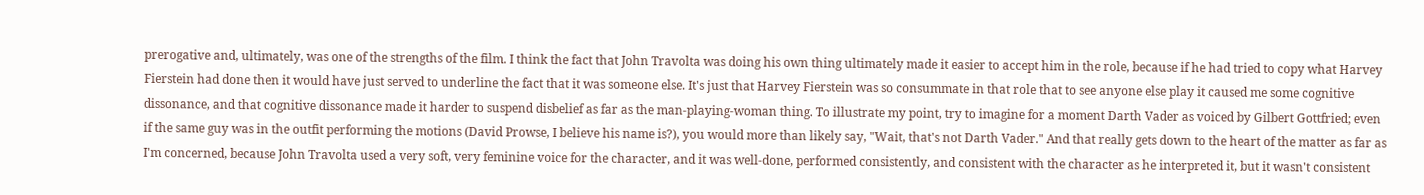prerogative and, ultimately, was one of the strengths of the film. I think the fact that John Travolta was doing his own thing ultimately made it easier to accept him in the role, because if he had tried to copy what Harvey Fierstein had done then it would have just served to underline the fact that it was someone else. It's just that Harvey Fierstein was so consummate in that role that to see anyone else play it caused me some cognitive dissonance, and that cognitive dissonance made it harder to suspend disbelief as far as the man-playing-woman thing. To illustrate my point, try to imagine for a moment Darth Vader as voiced by Gilbert Gottfried; even if the same guy was in the outfit performing the motions (David Prowse, I believe his name is?), you would more than likely say, "Wait, that's not Darth Vader." And that really gets down to the heart of the matter as far as I'm concerned, because John Travolta used a very soft, very feminine voice for the character, and it was well-done, performed consistently, and consistent with the character as he interpreted it, but it wasn't consistent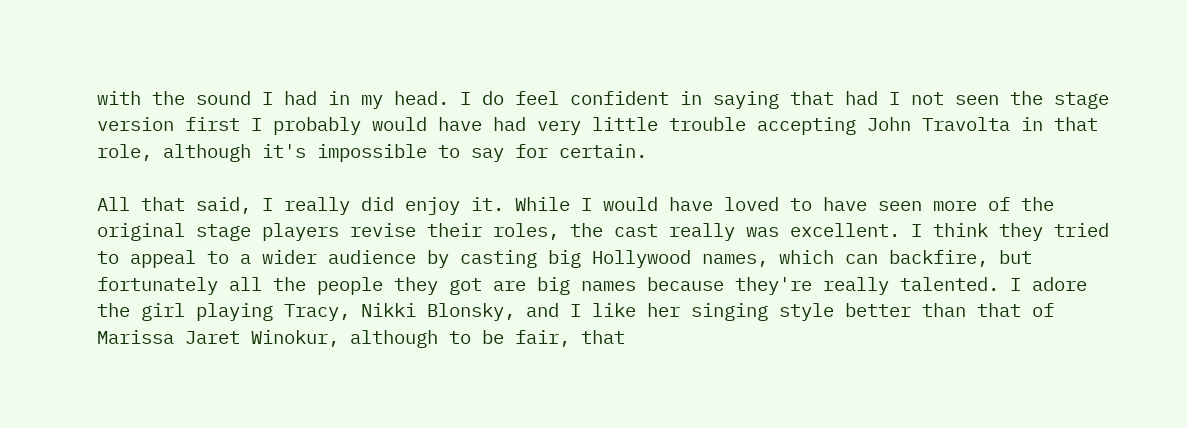with the sound I had in my head. I do feel confident in saying that had I not seen the stage version first I probably would have had very little trouble accepting John Travolta in that role, although it's impossible to say for certain.

All that said, I really did enjoy it. While I would have loved to have seen more of the original stage players revise their roles, the cast really was excellent. I think they tried to appeal to a wider audience by casting big Hollywood names, which can backfire, but fortunately all the people they got are big names because they're really talented. I adore the girl playing Tracy, Nikki Blonsky, and I like her singing style better than that of Marissa Jaret Winokur, although to be fair, that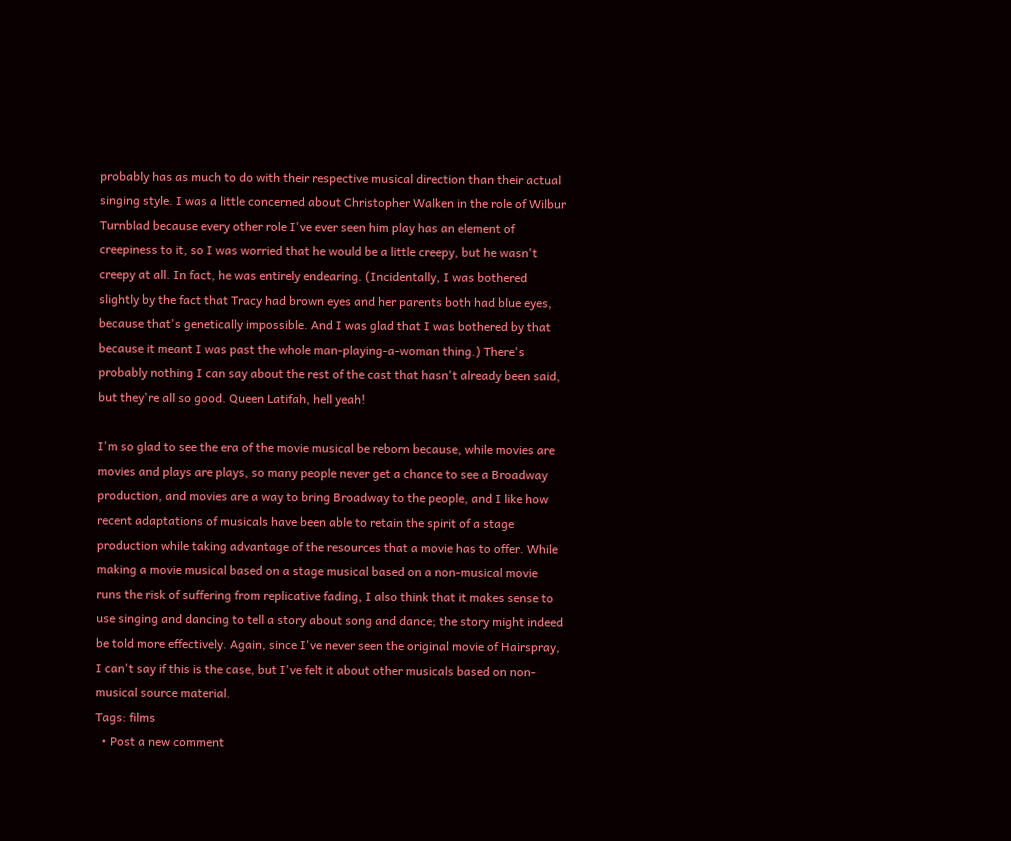probably has as much to do with their respective musical direction than their actual singing style. I was a little concerned about Christopher Walken in the role of Wilbur Turnblad because every other role I've ever seen him play has an element of creepiness to it, so I was worried that he would be a little creepy, but he wasn't creepy at all. In fact, he was entirely endearing. (Incidentally, I was bothered slightly by the fact that Tracy had brown eyes and her parents both had blue eyes, because that's genetically impossible. And I was glad that I was bothered by that because it meant I was past the whole man-playing-a-woman thing.) There's probably nothing I can say about the rest of the cast that hasn't already been said, but they're all so good. Queen Latifah, hell yeah!

I'm so glad to see the era of the movie musical be reborn because, while movies are movies and plays are plays, so many people never get a chance to see a Broadway production, and movies are a way to bring Broadway to the people, and I like how recent adaptations of musicals have been able to retain the spirit of a stage production while taking advantage of the resources that a movie has to offer. While making a movie musical based on a stage musical based on a non-musical movie runs the risk of suffering from replicative fading, I also think that it makes sense to use singing and dancing to tell a story about song and dance; the story might indeed be told more effectively. Again, since I've never seen the original movie of Hairspray, I can't say if this is the case, but I've felt it about other musicals based on non-musical source material.
Tags: films
  • Post a new comment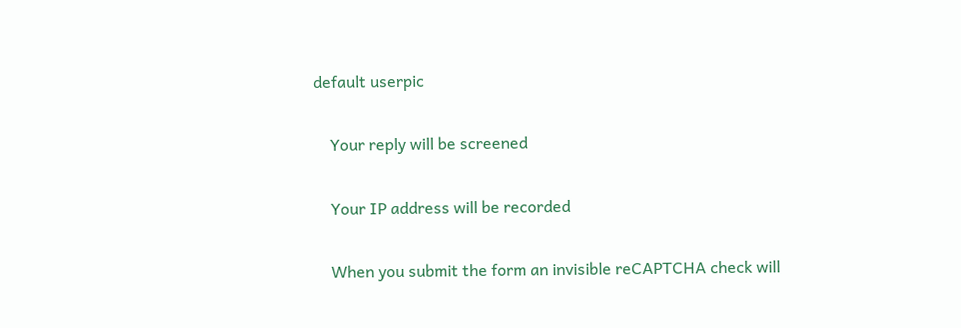default userpic

    Your reply will be screened

    Your IP address will be recorded

    When you submit the form an invisible reCAPTCHA check will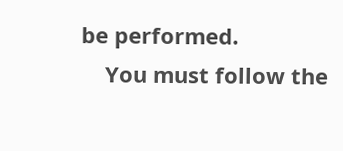be performed.
    You must follow the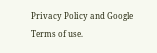Privacy Policy and Google Terms of use.